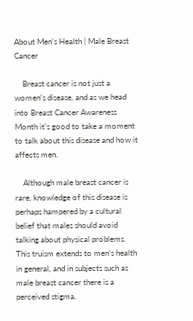About Men’s Health | Male Breast Cancer

    Breast cancer is not just a women’s disease, and as we head into Breast Cancer Awareness Month it’s good to take a moment to talk about this disease and how it affects men.

    Although male breast cancer is rare, knowledge of this disease is perhaps hampered by a cultural belief that males should avoid talking about physical problems. This truism extends to men’s health in general, and in subjects such as male breast cancer there is a perceived stigma.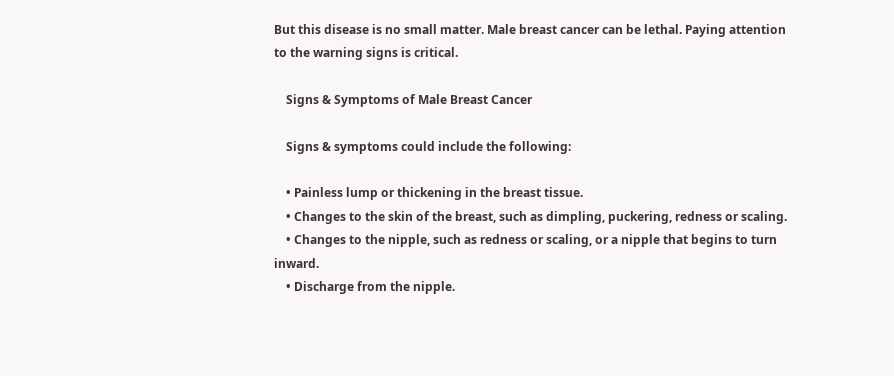But this disease is no small matter. Male breast cancer can be lethal. Paying attention to the warning signs is critical.

    Signs & Symptoms of Male Breast Cancer

    Signs & symptoms could include the following:

    • Painless lump or thickening in the breast tissue.
    • Changes to the skin of the breast, such as dimpling, puckering, redness or scaling.
    • Changes to the nipple, such as redness or scaling, or a nipple that begins to turn inward.
    • Discharge from the nipple.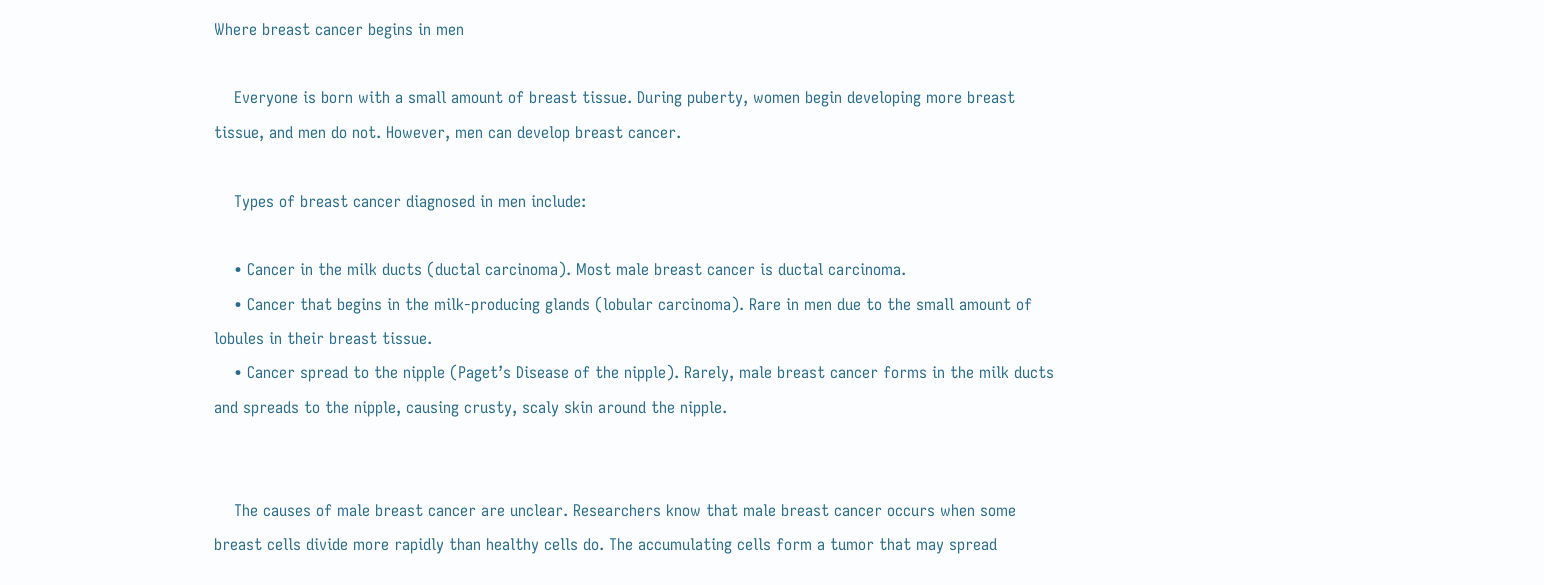Where breast cancer begins in men

    Everyone is born with a small amount of breast tissue. During puberty, women begin developing more breast tissue, and men do not. However, men can develop breast cancer.

    Types of breast cancer diagnosed in men include:

    • Cancer in the milk ducts (ductal carcinoma). Most male breast cancer is ductal carcinoma.
    • Cancer that begins in the milk-producing glands (lobular carcinoma). Rare in men due to the small amount of lobules in their breast tissue.
    • Cancer spread to the nipple (Paget’s Disease of the nipple). Rarely, male breast cancer forms in the milk ducts and spreads to the nipple, causing crusty, scaly skin around the nipple.


    The causes of male breast cancer are unclear. Researchers know that male breast cancer occurs when some breast cells divide more rapidly than healthy cells do. The accumulating cells form a tumor that may spread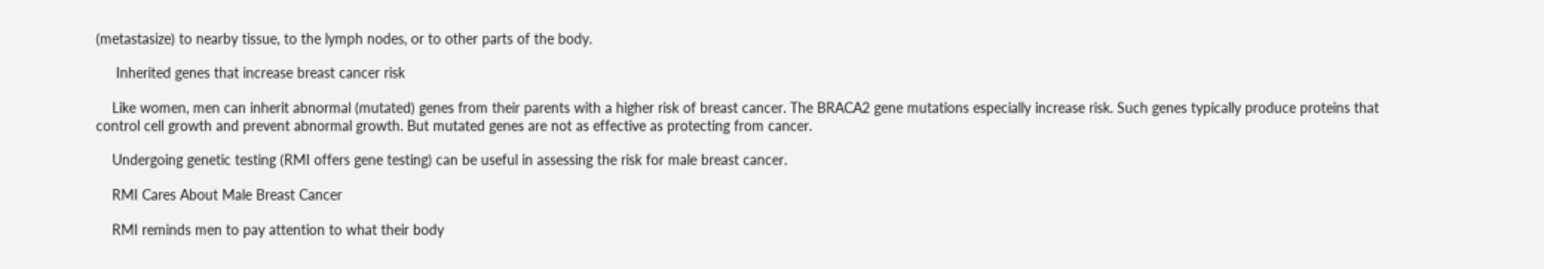(metastasize) to nearby tissue, to the lymph nodes, or to other parts of the body.

     Inherited genes that increase breast cancer risk

    Like women, men can inherit abnormal (mutated) genes from their parents with a higher risk of breast cancer. The BRACA2 gene mutations especially increase risk. Such genes typically produce proteins that control cell growth and prevent abnormal growth. But mutated genes are not as effective as protecting from cancer.

    Undergoing genetic testing (RMI offers gene testing) can be useful in assessing the risk for male breast cancer.

    RMI Cares About Male Breast Cancer

    RMI reminds men to pay attention to what their body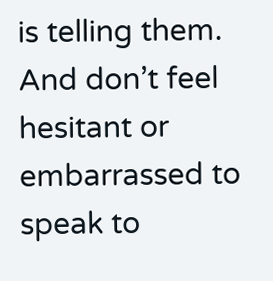is telling them. And don’t feel hesitant or embarrassed to speak to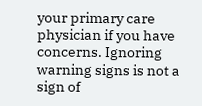your primary care physician if you have concerns. Ignoring warning signs is not a sign of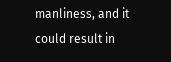manliness, and it could result in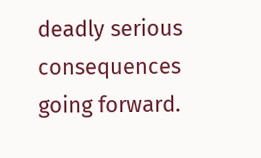deadly serious consequences going forward.